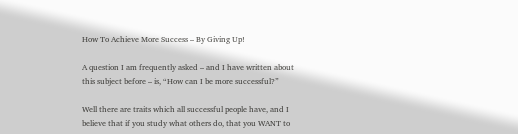How To Achieve More Success – By Giving Up!

A question I am frequently asked – and I have written about this subject before – is, “How can I be more successful?”

Well there are traits which all successful people have, and I believe that if you study what others do, that you WANT to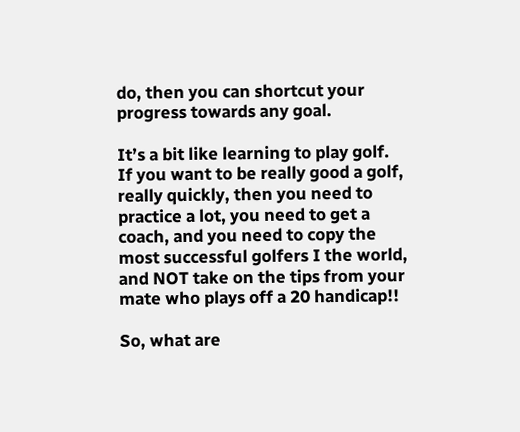do, then you can shortcut your progress towards any goal.

It’s a bit like learning to play golf. If you want to be really good a golf, really quickly, then you need to practice a lot, you need to get a coach, and you need to copy the most successful golfers I the world, and NOT take on the tips from your mate who plays off a 20 handicap!!

So, what are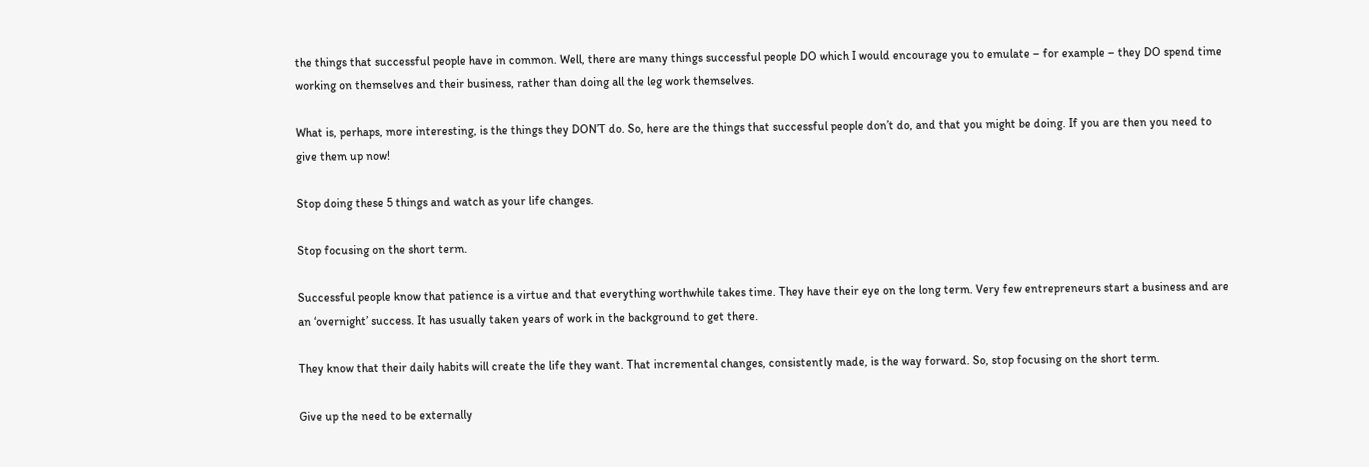the things that successful people have in common. Well, there are many things successful people DO which I would encourage you to emulate – for example – they DO spend time working on themselves and their business, rather than doing all the leg work themselves.

What is, perhaps, more interesting, is the things they DON’T do. So, here are the things that successful people don’t do, and that you might be doing. If you are then you need to give them up now!

Stop doing these 5 things and watch as your life changes.

Stop focusing on the short term.

Successful people know that patience is a virtue and that everything worthwhile takes time. They have their eye on the long term. Very few entrepreneurs start a business and are an ‘overnight’ success. It has usually taken years of work in the background to get there.

They know that their daily habits will create the life they want. That incremental changes, consistently made, is the way forward. So, stop focusing on the short term.

Give up the need to be externally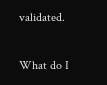validated.

What do I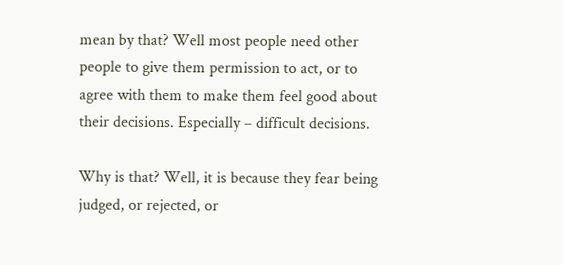mean by that? Well most people need other people to give them permission to act, or to agree with them to make them feel good about their decisions. Especially – difficult decisions.

Why is that? Well, it is because they fear being judged, or rejected, or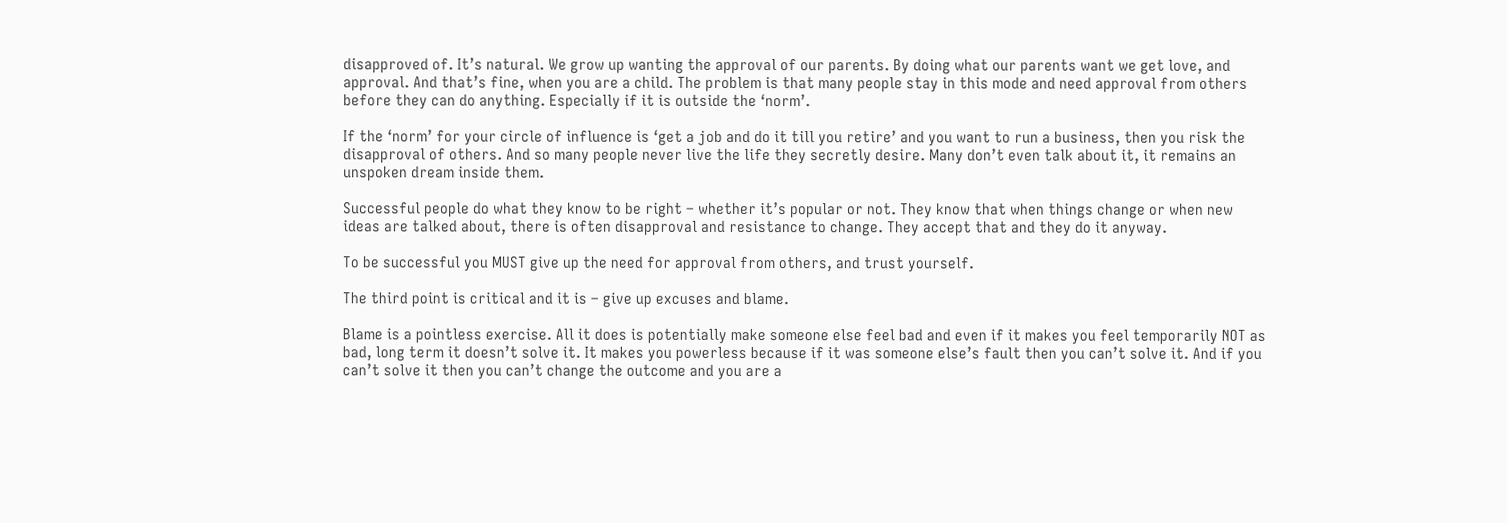disapproved of. It’s natural. We grow up wanting the approval of our parents. By doing what our parents want we get love, and approval. And that’s fine, when you are a child. The problem is that many people stay in this mode and need approval from others before they can do anything. Especially if it is outside the ‘norm’.

If the ‘norm’ for your circle of influence is ‘get a job and do it till you retire’ and you want to run a business, then you risk the disapproval of others. And so many people never live the life they secretly desire. Many don’t even talk about it, it remains an unspoken dream inside them.

Successful people do what they know to be right – whether it’s popular or not. They know that when things change or when new ideas are talked about, there is often disapproval and resistance to change. They accept that and they do it anyway.

To be successful you MUST give up the need for approval from others, and trust yourself.

The third point is critical and it is – give up excuses and blame.

Blame is a pointless exercise. All it does is potentially make someone else feel bad and even if it makes you feel temporarily NOT as bad, long term it doesn’t solve it. It makes you powerless because if it was someone else’s fault then you can’t solve it. And if you can’t solve it then you can’t change the outcome and you are a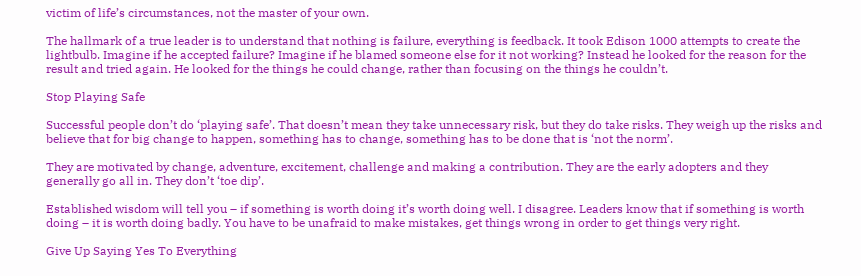victim of life’s circumstances, not the master of your own.

The hallmark of a true leader is to understand that nothing is failure, everything is feedback. It took Edison 1000 attempts to create the lightbulb. Imagine if he accepted failure? Imagine if he blamed someone else for it not working? Instead he looked for the reason for the result and tried again. He looked for the things he could change, rather than focusing on the things he couldn’t.

Stop Playing Safe

Successful people don’t do ‘playing safe’. That doesn’t mean they take unnecessary risk, but they do take risks. They weigh up the risks and believe that for big change to happen, something has to change, something has to be done that is ‘not the norm’.

They are motivated by change, adventure, excitement, challenge and making a contribution. They are the early adopters and they generally go all in. They don’t ‘toe dip’.

Established wisdom will tell you – if something is worth doing it’s worth doing well. I disagree. Leaders know that if something is worth doing – it is worth doing badly. You have to be unafraid to make mistakes, get things wrong in order to get things very right.

Give Up Saying Yes To Everything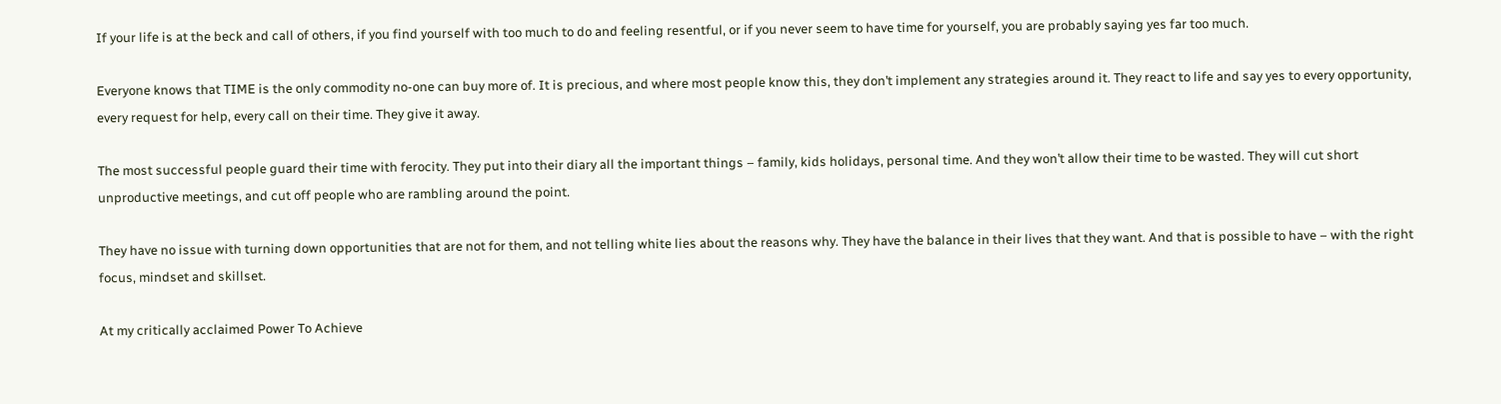If your life is at the beck and call of others, if you find yourself with too much to do and feeling resentful, or if you never seem to have time for yourself, you are probably saying yes far too much.

Everyone knows that TIME is the only commodity no-one can buy more of. It is precious, and where most people know this, they don’t implement any strategies around it. They react to life and say yes to every opportunity, every request for help, every call on their time. They give it away.

The most successful people guard their time with ferocity. They put into their diary all the important things – family, kids holidays, personal time. And they won’t allow their time to be wasted. They will cut short unproductive meetings, and cut off people who are rambling around the point.

They have no issue with turning down opportunities that are not for them, and not telling white lies about the reasons why. They have the balance in their lives that they want. And that is possible to have – with the right focus, mindset and skillset.

At my critically acclaimed Power To Achieve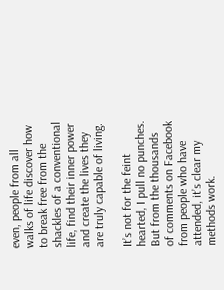even, people from all walks of life discover how to break free from the shackles of a conventional life, find their inner power and create the lives they are truly capable of living.

It’s not for the feint hearted, I pull no punches. But from the thousands of comments on Facebook from people who have attended, it’s clear my methods work.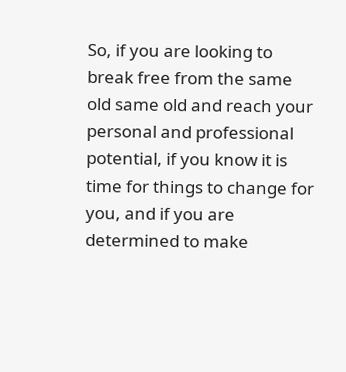So, if you are looking to break free from the same old same old and reach your personal and professional potential, if you know it is time for things to change for you, and if you are determined to make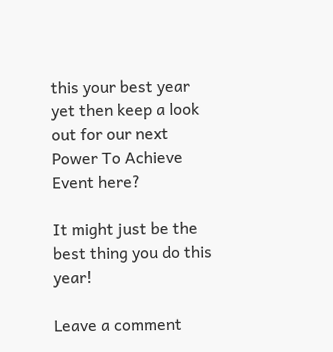this your best year yet then keep a look out for our next Power To Achieve Event here?

It might just be the best thing you do this year!

Leave a comment